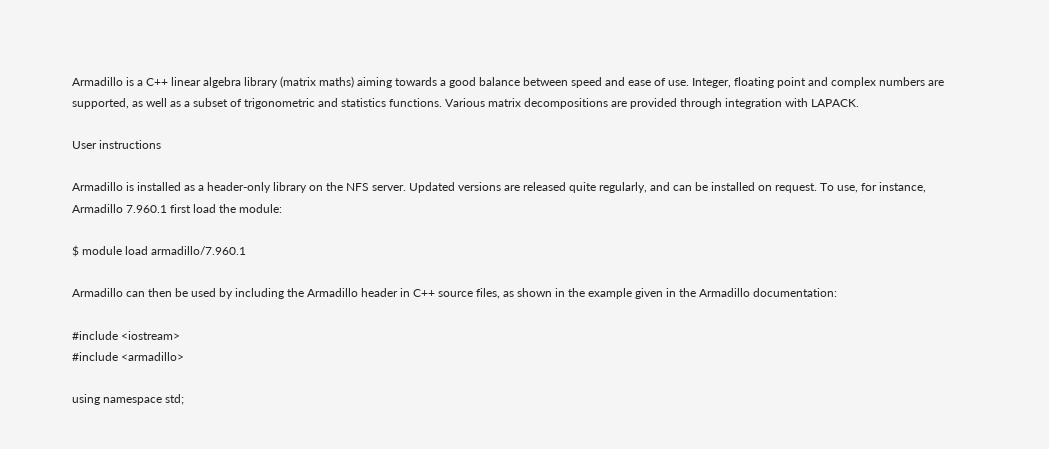Armadillo is a C++ linear algebra library (matrix maths) aiming towards a good balance between speed and ease of use. Integer, floating point and complex numbers are supported, as well as a subset of trigonometric and statistics functions. Various matrix decompositions are provided through integration with LAPACK.

User instructions

Armadillo is installed as a header-only library on the NFS server. Updated versions are released quite regularly, and can be installed on request. To use, for instance, Armadillo 7.960.1 first load the module:

$ module load armadillo/7.960.1

Armadillo can then be used by including the Armadillo header in C++ source files, as shown in the example given in the Armadillo documentation:

#include <iostream>
#include <armadillo>

using namespace std;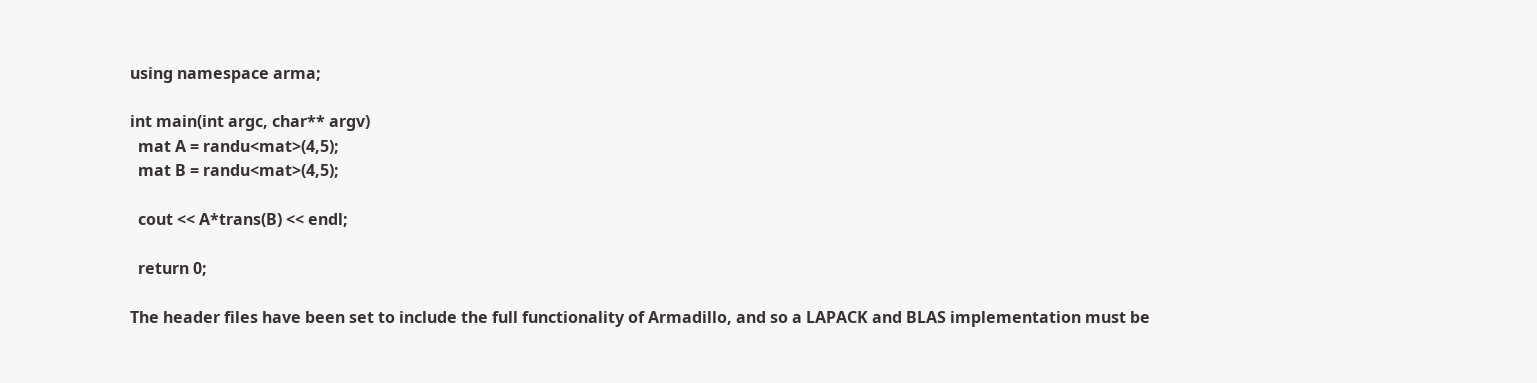using namespace arma;

int main(int argc, char** argv)
  mat A = randu<mat>(4,5);
  mat B = randu<mat>(4,5);

  cout << A*trans(B) << endl;

  return 0;

The header files have been set to include the full functionality of Armadillo, and so a LAPACK and BLAS implementation must be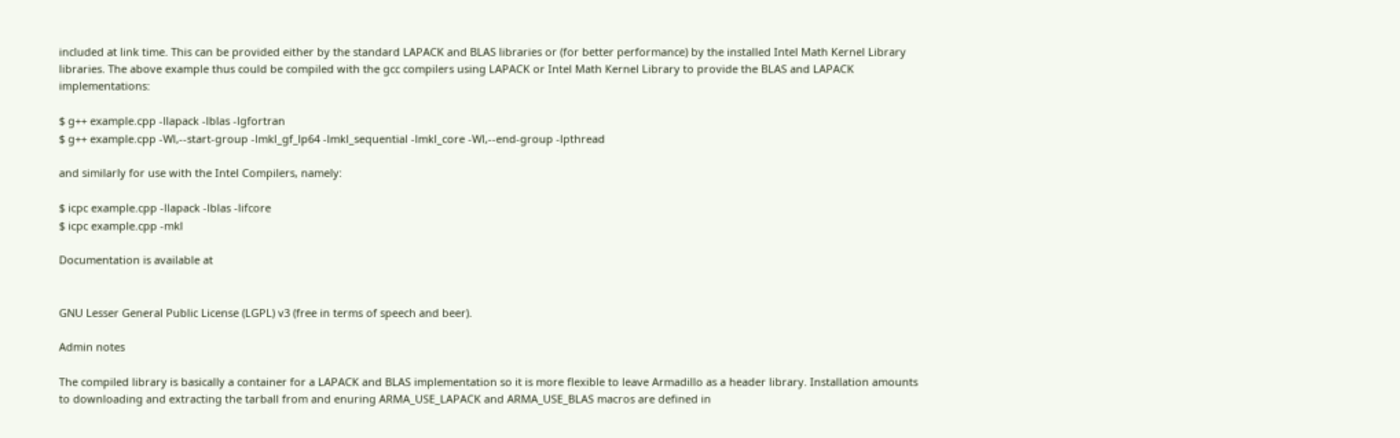included at link time. This can be provided either by the standard LAPACK and BLAS libraries or (for better performance) by the installed Intel Math Kernel Library libraries. The above example thus could be compiled with the gcc compilers using LAPACK or Intel Math Kernel Library to provide the BLAS and LAPACK implementations:

$ g++ example.cpp -llapack -lblas -lgfortran
$ g++ example.cpp -Wl,--start-group -lmkl_gf_lp64 -lmkl_sequential -lmkl_core -Wl,--end-group -lpthread

and similarly for use with the Intel Compilers, namely:

$ icpc example.cpp -llapack -lblas -lifcore
$ icpc example.cpp -mkl

Documentation is available at


GNU Lesser General Public License (LGPL) v3 (free in terms of speech and beer).

Admin notes

The compiled library is basically a container for a LAPACK and BLAS implementation so it is more flexible to leave Armadillo as a header library. Installation amounts to downloading and extracting the tarball from and enuring ARMA_USE_LAPACK and ARMA_USE_BLAS macros are defined in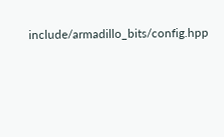include/armadillo_bits/config.hpp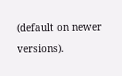(default on newer versions).